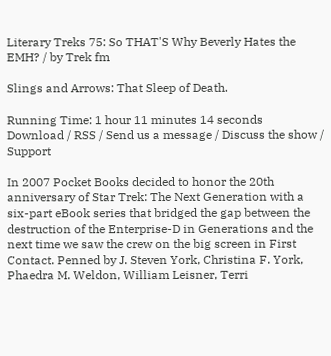Literary Treks 75: So THAT'S Why Beverly Hates the EMH? / by Trek fm

Slings and Arrows: That Sleep of Death.

Running Time: 1 hour 11 minutes 14 seconds
Download / RSS / Send us a message / Discuss the show / Support

In 2007 Pocket Books decided to honor the 20th anniversary of Star Trek: The Next Generation with a six-part eBook series that bridged the gap between the destruction of the Enterprise-D in Generations and the next time we saw the crew on the big screen in First Contact. Penned by J. Steven York, Christina F. York, Phaedra M. Weldon, William Leisner, Terri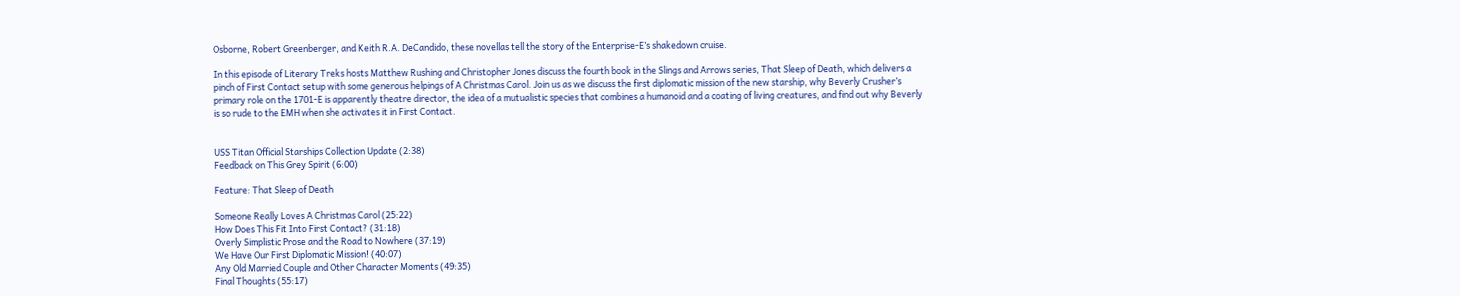Osborne, Robert Greenberger, and Keith R.A. DeCandido, these novellas tell the story of the Enterprise-E’s shakedown cruise.

In this episode of Literary Treks hosts Matthew Rushing and Christopher Jones discuss the fourth book in the Slings and Arrows series, That Sleep of Death, which delivers a pinch of First Contact setup with some generous helpings of A Christmas Carol. Join us as we discuss the first diplomatic mission of the new starship, why Beverly Crusher’s primary role on the 1701-E is apparently theatre director, the idea of a mutualistic species that combines a humanoid and a coating of living creatures, and find out why Beverly is so rude to the EMH when she activates it in First Contact.


USS Titan Official Starships Collection Update (2:38)
Feedback on This Grey Spirit (6:00)

Feature: That Sleep of Death

Someone Really Loves A Christmas Carol (25:22)
How Does This Fit Into First Contact? (31:18)
Overly Simplistic Prose and the Road to Nowhere (37:19)
We Have Our First Diplomatic Mission! (40:07)
Any Old Married Couple and Other Character Moments (49:35)
Final Thoughts (55:17)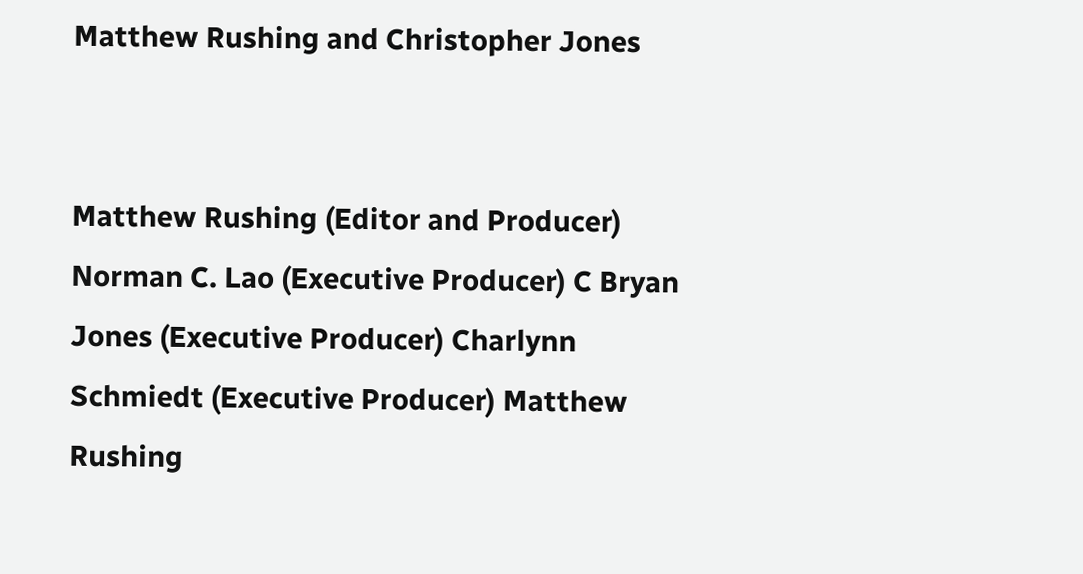Matthew Rushing and Christopher Jones


Matthew Rushing (Editor and Producer) Norman C. Lao (Executive Producer) C Bryan Jones (Executive Producer) Charlynn Schmiedt (Executive Producer) Matthew Rushing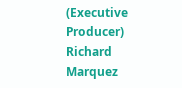(Executive Producer) Richard Marquez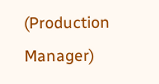(Production Manager)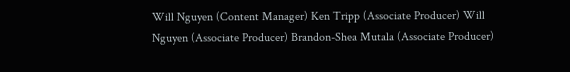Will Nguyen (Content Manager) Ken Tripp (Associate Producer) Will Nguyen (Associate Producer) Brandon-Shea Mutala (Associate Producer)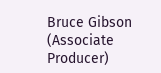Bruce Gibson (Associate Producer)